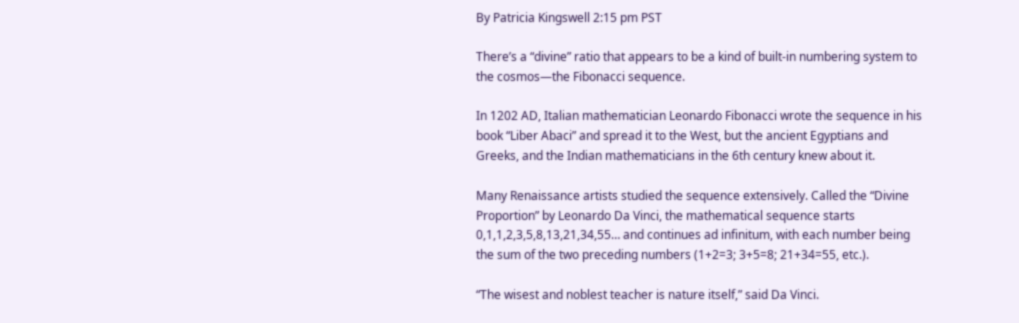By Patricia Kingswell 2:15 pm PST

There’s a “divine” ratio that appears to be a kind of built-in numbering system to the cosmos—the Fibonacci sequence.

In 1202 AD, Italian mathematician Leonardo Fibonacci wrote the sequence in his book “Liber Abaci” and spread it to the West, but the ancient Egyptians and Greeks, and the Indian mathematicians in the 6th century knew about it.

Many Renaissance artists studied the sequence extensively. Called the “Divine Proportion” by Leonardo Da Vinci, the mathematical sequence starts 0,1,1,2,3,5,8,13,21,34,55… and continues ad infinitum, with each number being the sum of the two preceding numbers (1+2=3; 3+5=8; 21+34=55, etc.).

“The wisest and noblest teacher is nature itself,” said Da Vinci.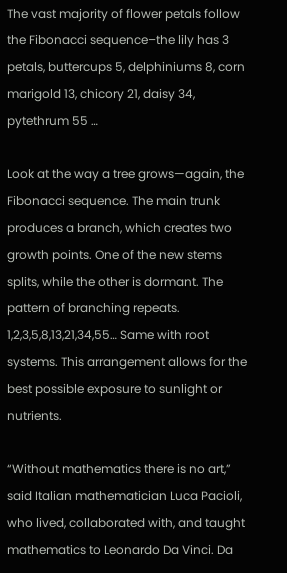The vast majority of flower petals follow the Fibonacci sequence–the lily has 3 petals, buttercups 5, delphiniums 8, corn marigold 13, chicory 21, daisy 34, pytethrum 55 …

Look at the way a tree grows—again, the Fibonacci sequence. The main trunk produces a branch, which creates two growth points. One of the new stems splits, while the other is dormant. The pattern of branching repeats. 1,2,3,5,8,13,21,34,55… Same with root systems. This arrangement allows for the best possible exposure to sunlight or nutrients.

“Without mathematics there is no art,” said Italian mathematician Luca Pacioli, who lived, collaborated with, and taught mathematics to Leonardo Da Vinci. Da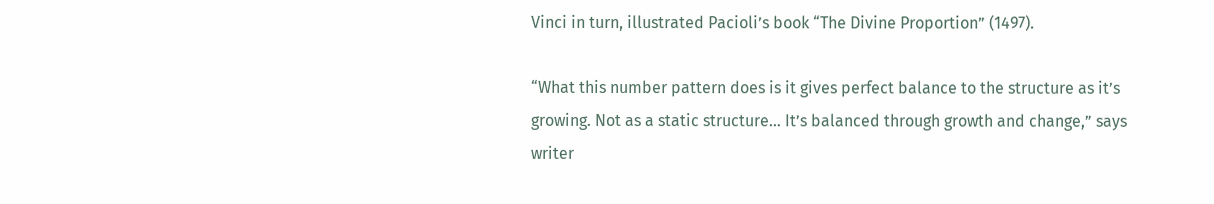Vinci in turn, illustrated Pacioli’s book “The Divine Proportion” (1497).

“What this number pattern does is it gives perfect balance to the structure as it’s growing. Not as a static structure… It’s balanced through growth and change,” says writer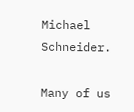Michael Schneider.

Many of us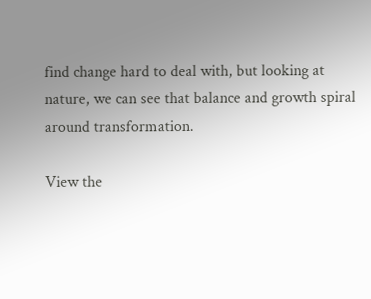find change hard to deal with, but looking at nature, we can see that balance and growth spiral around transformation.

View the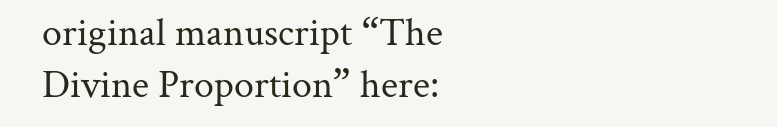original manuscript “The Divine Proportion” here: